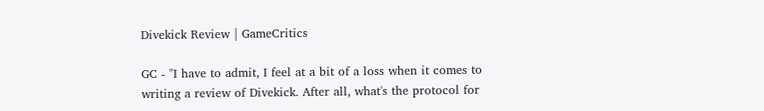Divekick Review | GameCritics

GC - "I have to admit, I feel at a bit of a loss when it comes to writing a review of Divekick. After all, what's the protocol for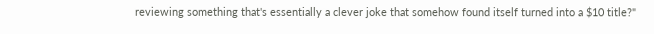reviewing something that's essentially a clever joke that somehow found itself turned into a $10 title?"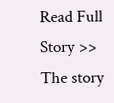Read Full Story >>
The story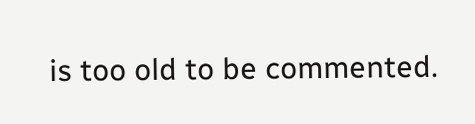is too old to be commented.